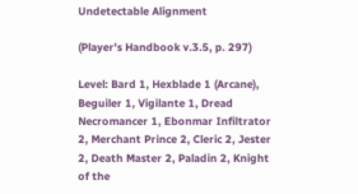Undetectable Alignment

(Player's Handbook v.3.5, p. 297)

Level: Bard 1, Hexblade 1 (Arcane), Beguiler 1, Vigilante 1, Dread Necromancer 1, Ebonmar Infiltrator 2, Merchant Prince 2, Cleric 2, Jester 2, Death Master 2, Paladin 2, Knight of the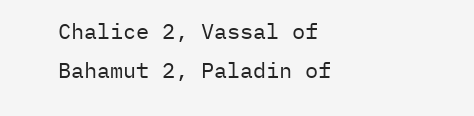Chalice 2, Vassal of Bahamut 2, Paladin of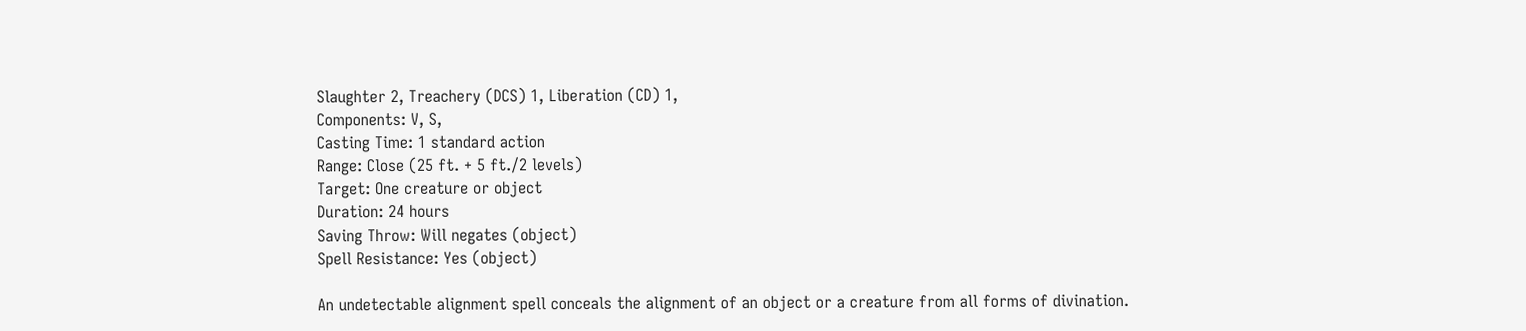Slaughter 2, Treachery (DCS) 1, Liberation (CD) 1,
Components: V, S,
Casting Time: 1 standard action
Range: Close (25 ft. + 5 ft./2 levels)
Target: One creature or object
Duration: 24 hours
Saving Throw: Will negates (object)
Spell Resistance: Yes (object)

An undetectable alignment spell conceals the alignment of an object or a creature from all forms of divination.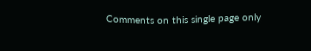Comments on this single page only